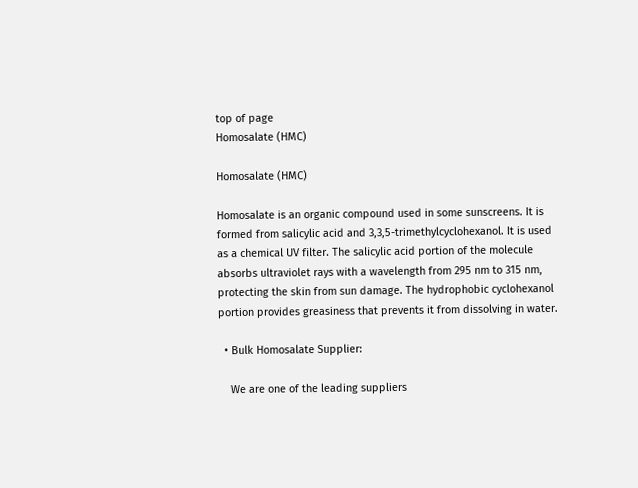top of page
Homosalate (HMC)

Homosalate (HMC)

Homosalate is an organic compound used in some sunscreens. It is formed from salicylic acid and 3,3,5-trimethylcyclohexanol. It is used as a chemical UV filter. The salicylic acid portion of the molecule absorbs ultraviolet rays with a wavelength from 295 nm to 315 nm, protecting the skin from sun damage. The hydrophobic cyclohexanol portion provides greasiness that prevents it from dissolving in water.

  • Bulk Homosalate Supplier:

    We are one of the leading suppliers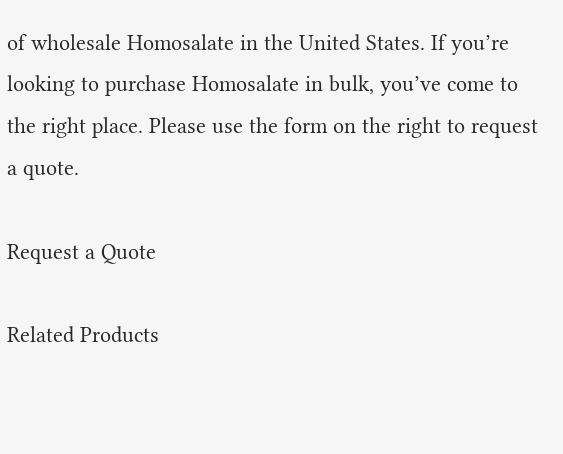of wholesale Homosalate in the United States. If you’re looking to purchase Homosalate in bulk, you’ve come to the right place. Please use the form on the right to request a quote.

Request a Quote

Related Products